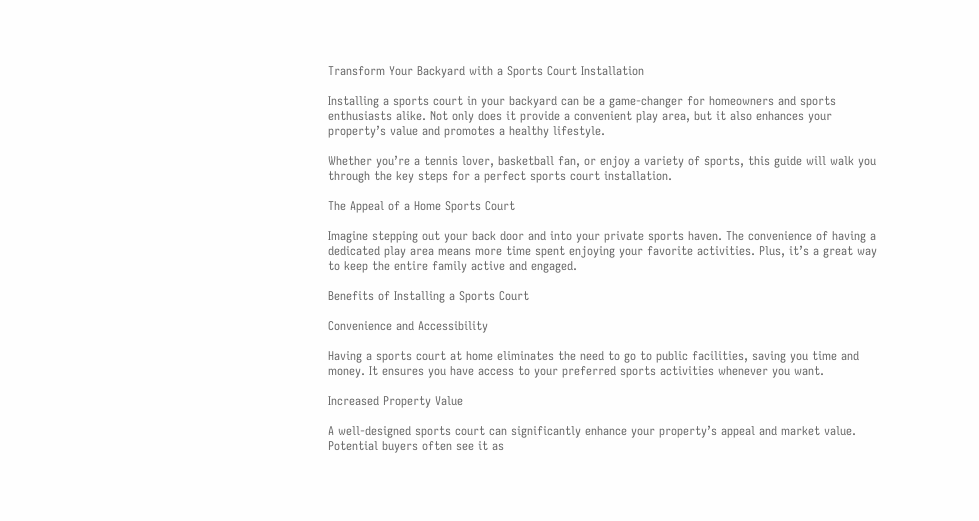Transform Your Backyard with a Sports Court Installation

Installing a sports court in your backyard can be a game-changer for homeowners and sports enthusiasts alike. Not only does it provide a convenient play area, but it also enhances your property’s value and promotes a healthy lifestyle.

Whether you’re a tennis lover, basketball fan, or enjoy a variety of sports, this guide will walk you through the key steps for a perfect sports court installation.

The Appeal of a Home Sports Court

Imagine stepping out your back door and into your private sports haven. The convenience of having a dedicated play area means more time spent enjoying your favorite activities. Plus, it’s a great way to keep the entire family active and engaged.

Benefits of Installing a Sports Court

Convenience and Accessibility

Having a sports court at home eliminates the need to go to public facilities, saving you time and money. It ensures you have access to your preferred sports activities whenever you want.

Increased Property Value

A well-designed sports court can significantly enhance your property’s appeal and market value. Potential buyers often see it as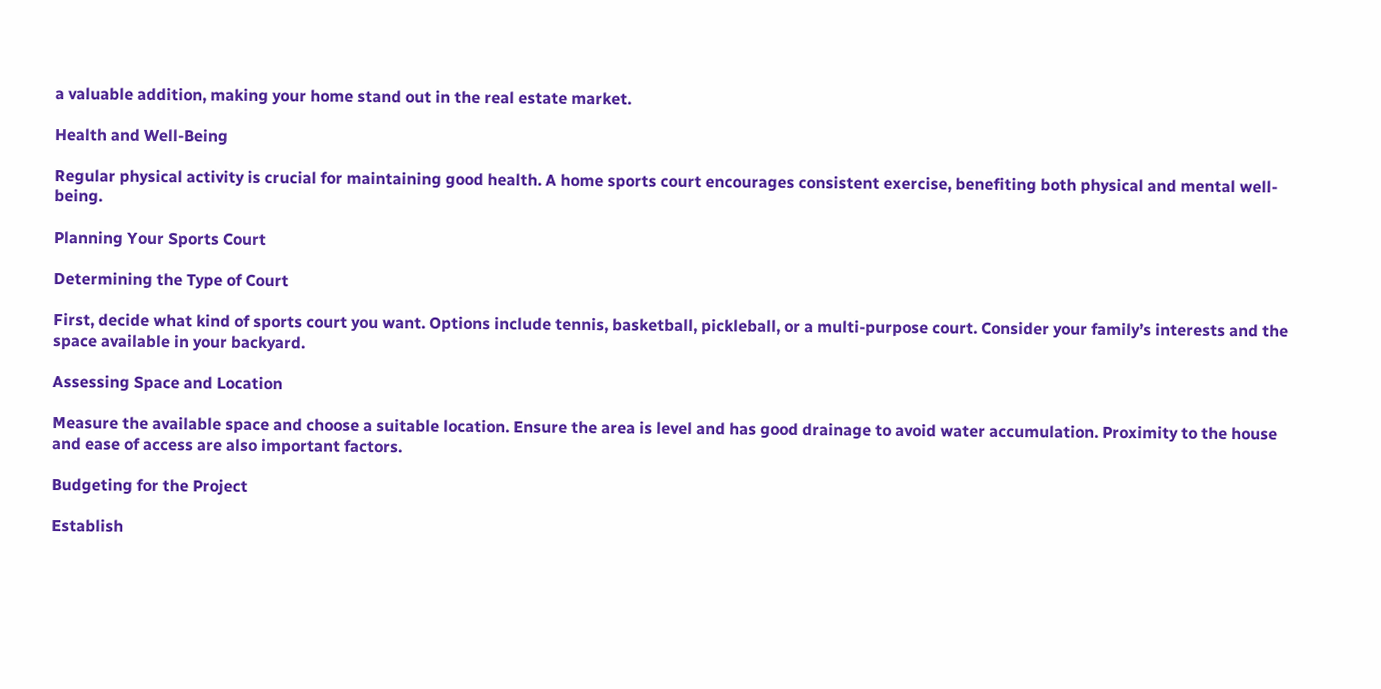a valuable addition, making your home stand out in the real estate market.

Health and Well-Being

Regular physical activity is crucial for maintaining good health. A home sports court encourages consistent exercise, benefiting both physical and mental well-being.

Planning Your Sports Court

Determining the Type of Court

First, decide what kind of sports court you want. Options include tennis, basketball, pickleball, or a multi-purpose court. Consider your family’s interests and the space available in your backyard.

Assessing Space and Location

Measure the available space and choose a suitable location. Ensure the area is level and has good drainage to avoid water accumulation. Proximity to the house and ease of access are also important factors.

Budgeting for the Project

Establish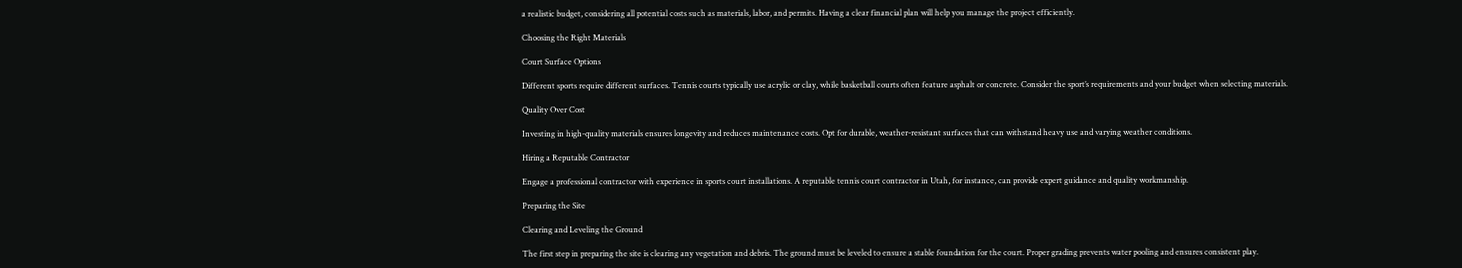a realistic budget, considering all potential costs such as materials, labor, and permits. Having a clear financial plan will help you manage the project efficiently.

Choosing the Right Materials

Court Surface Options

Different sports require different surfaces. Tennis courts typically use acrylic or clay, while basketball courts often feature asphalt or concrete. Consider the sport’s requirements and your budget when selecting materials.

Quality Over Cost

Investing in high-quality materials ensures longevity and reduces maintenance costs. Opt for durable, weather-resistant surfaces that can withstand heavy use and varying weather conditions.

Hiring a Reputable Contractor

Engage a professional contractor with experience in sports court installations. A reputable tennis court contractor in Utah, for instance, can provide expert guidance and quality workmanship.

Preparing the Site

Clearing and Leveling the Ground

The first step in preparing the site is clearing any vegetation and debris. The ground must be leveled to ensure a stable foundation for the court. Proper grading prevents water pooling and ensures consistent play.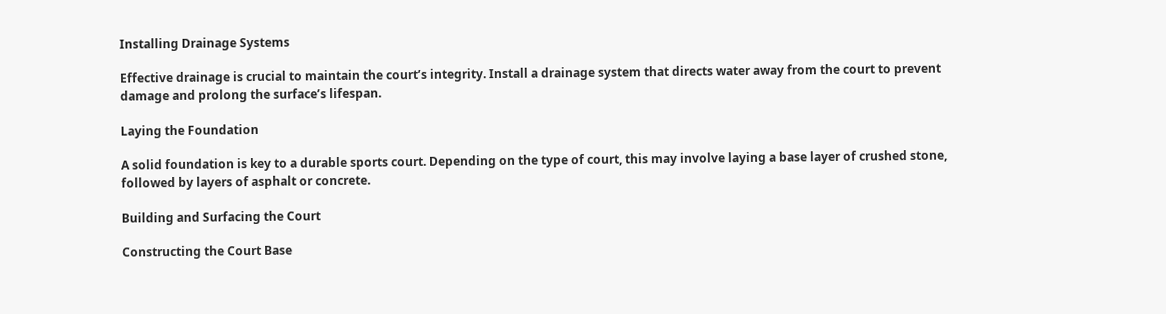Installing Drainage Systems

Effective drainage is crucial to maintain the court’s integrity. Install a drainage system that directs water away from the court to prevent damage and prolong the surface’s lifespan.

Laying the Foundation

A solid foundation is key to a durable sports court. Depending on the type of court, this may involve laying a base layer of crushed stone, followed by layers of asphalt or concrete.

Building and Surfacing the Court

Constructing the Court Base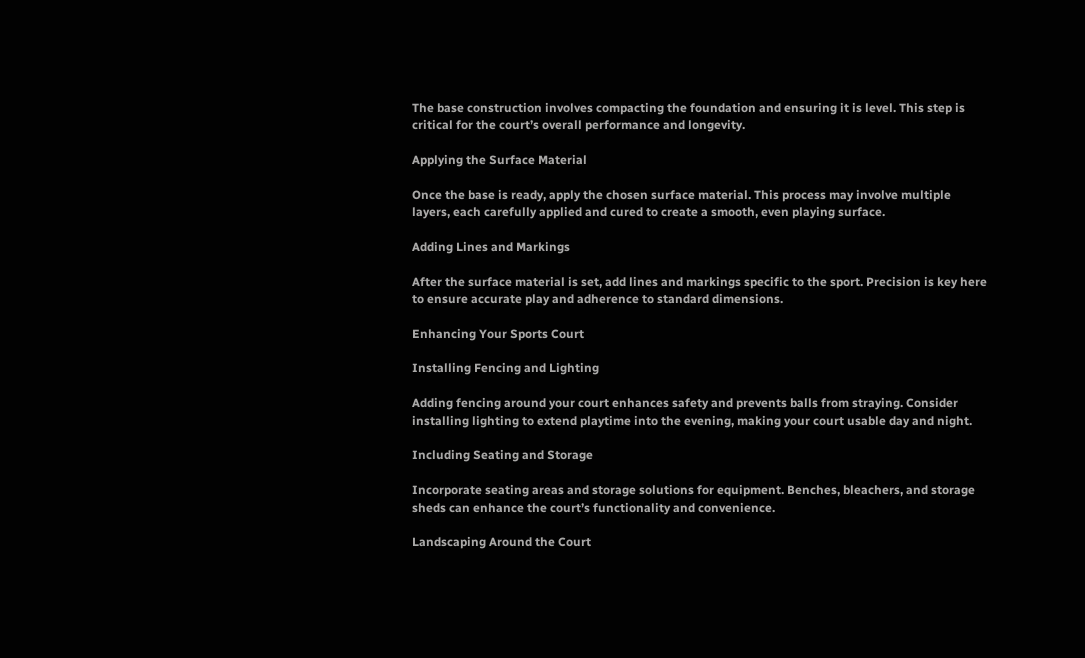The base construction involves compacting the foundation and ensuring it is level. This step is critical for the court’s overall performance and longevity.

Applying the Surface Material

Once the base is ready, apply the chosen surface material. This process may involve multiple layers, each carefully applied and cured to create a smooth, even playing surface.

Adding Lines and Markings

After the surface material is set, add lines and markings specific to the sport. Precision is key here to ensure accurate play and adherence to standard dimensions.

Enhancing Your Sports Court

Installing Fencing and Lighting

Adding fencing around your court enhances safety and prevents balls from straying. Consider installing lighting to extend playtime into the evening, making your court usable day and night.

Including Seating and Storage

Incorporate seating areas and storage solutions for equipment. Benches, bleachers, and storage sheds can enhance the court’s functionality and convenience.

Landscaping Around the Court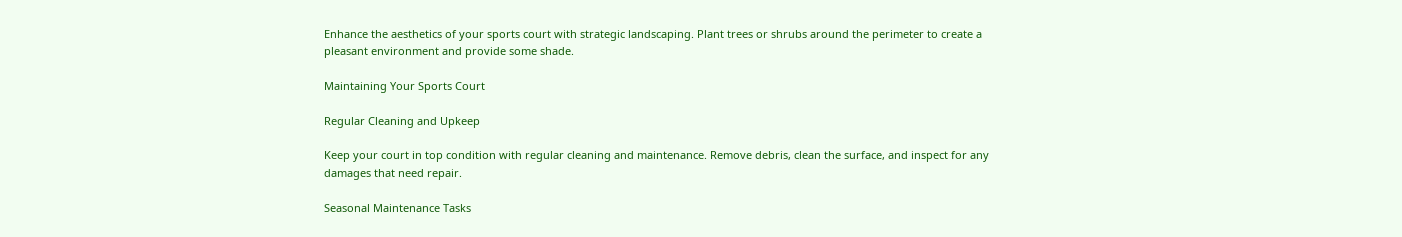Enhance the aesthetics of your sports court with strategic landscaping. Plant trees or shrubs around the perimeter to create a pleasant environment and provide some shade.

Maintaining Your Sports Court

Regular Cleaning and Upkeep

Keep your court in top condition with regular cleaning and maintenance. Remove debris, clean the surface, and inspect for any damages that need repair.

Seasonal Maintenance Tasks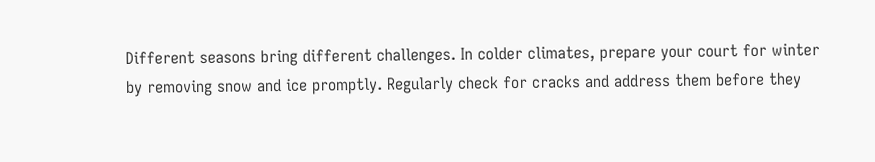Different seasons bring different challenges. In colder climates, prepare your court for winter by removing snow and ice promptly. Regularly check for cracks and address them before they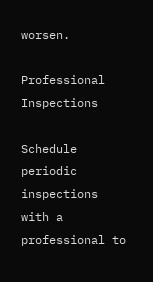worsen.

Professional Inspections

Schedule periodic inspections with a professional to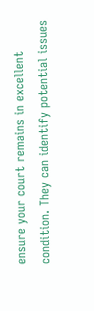ensure your court remains in excellent condition. They can identify potential issues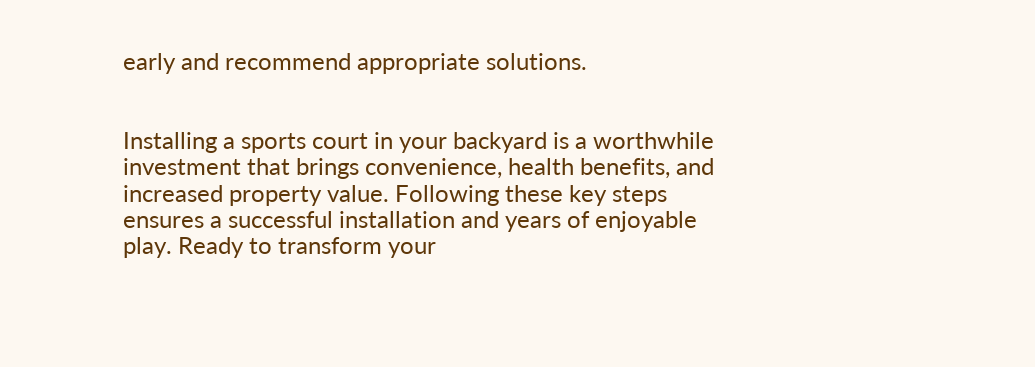early and recommend appropriate solutions.


Installing a sports court in your backyard is a worthwhile investment that brings convenience, health benefits, and increased property value. Following these key steps ensures a successful installation and years of enjoyable play. Ready to transform your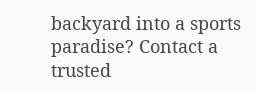backyard into a sports paradise? Contact a trusted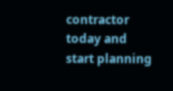contractor today and start planning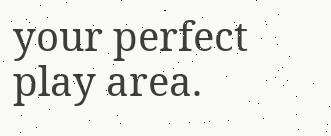your perfect play area.